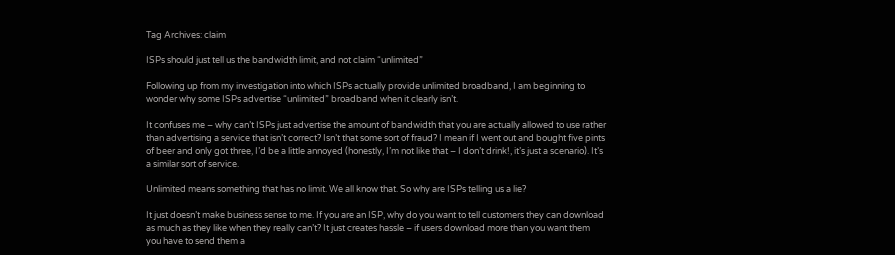Tag Archives: claim

ISPs should just tell us the bandwidth limit, and not claim “unlimited”

Following up from my investigation into which ISPs actually provide unlimited broadband, I am beginning to wonder why some ISPs advertise “unlimited” broadband when it clearly isn’t.

It confuses me – why can’t ISPs just advertise the amount of bandwidth that you are actually allowed to use rather than advertising a service that isn’t correct? Isn’t that some sort of fraud? I mean if I went out and bought five pints of beer and only got three, I’d be a little annoyed (honestly, I’m not like that – I don’t drink!, it’s just a scenario). It’s a similar sort of service.

Unlimited means something that has no limit. We all know that. So why are ISPs telling us a lie?

It just doesn’t make business sense to me. If you are an ISP, why do you want to tell customers they can download as much as they like when they really can’t? It just creates hassle – if users download more than you want them you have to send them a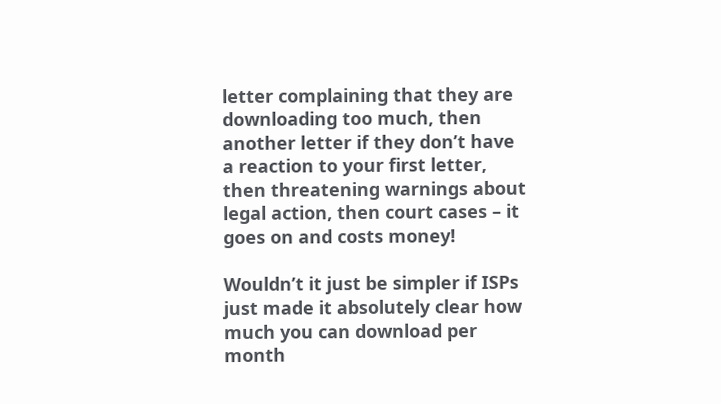letter complaining that they are downloading too much, then another letter if they don’t have a reaction to your first letter, then threatening warnings about legal action, then court cases – it goes on and costs money!

Wouldn’t it just be simpler if ISPs just made it absolutely clear how much you can download per month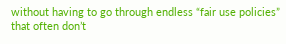without having to go through endless “fair use policies” that often don’t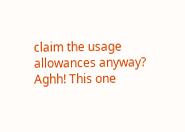claim the usage allowances anyway? Aghh! This one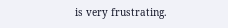is very frustrating.